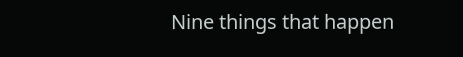Nine things that happen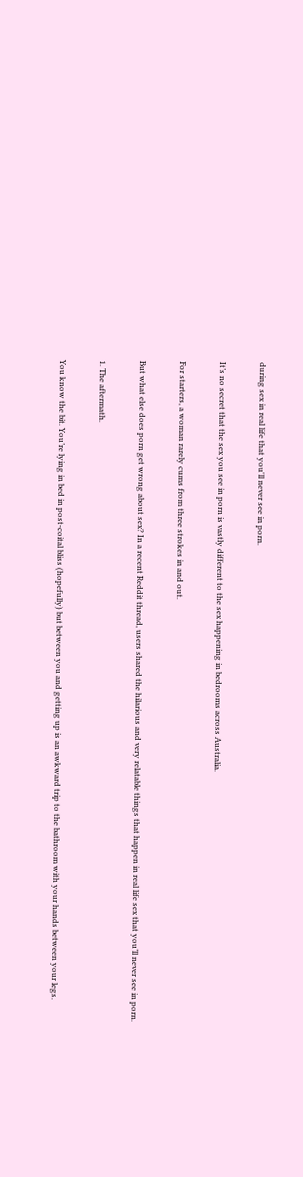during sex in real life that you'll never see in porn.

It’s no secret that the sex you see in porn is vastly different to the sex happening in bedrooms across Australia.

For starters, a woman rarely cums from three strokes in and out.

But what else does porn get wrong about sex? In a recent Reddit thread, users shared the hilarious and very relatable things that happen in real life sex that you’ll never see in porn.

1. The aftermath.

You know the bit. You’re lying in bed in post-coital bliss (hopefully) but between you and getting up is an awkward trip to the bathroom with your hands between your legs.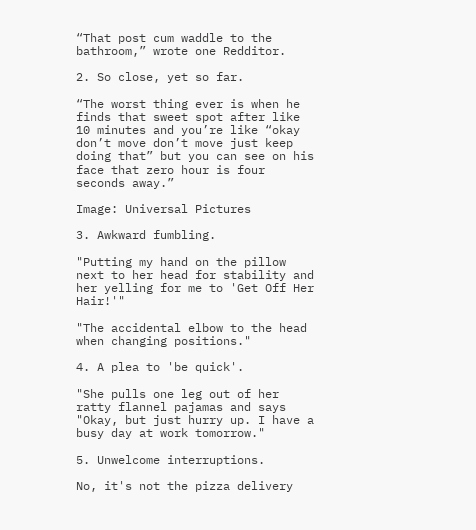“That post cum waddle to the bathroom,” wrote one Redditor.

2. So close, yet so far.

“The worst thing ever is when he finds that sweet spot after like 10 minutes and you’re like “okay don’t move don’t move just keep doing that” but you can see on his face that zero hour is four seconds away.”

Image: Universal Pictures

3. Awkward fumbling.

"Putting my hand on the pillow next to her head for stability and her yelling for me to 'Get Off Her Hair!'"

"The accidental elbow to the head when changing positions."

4. A plea to 'be quick'.

"She pulls one leg out of her ratty flannel pajamas and says "Okay, but just hurry up. I have a busy day at work tomorrow."

5. Unwelcome interruptions.

No, it's not the pizza delivery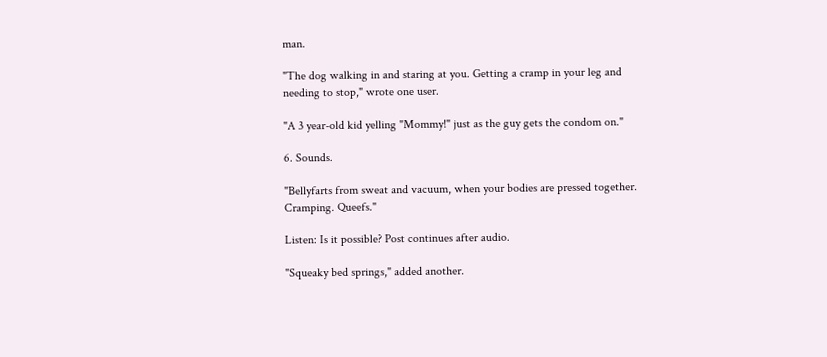man.

"The dog walking in and staring at you. Getting a cramp in your leg and needing to stop," wrote one user.

"A 3 year-old kid yelling "Mommy!" just as the guy gets the condom on."

6. Sounds.

"Bellyfarts from sweat and vacuum, when your bodies are pressed together. Cramping. Queefs."

Listen: Is it possible? Post continues after audio.

"Squeaky bed springs," added another.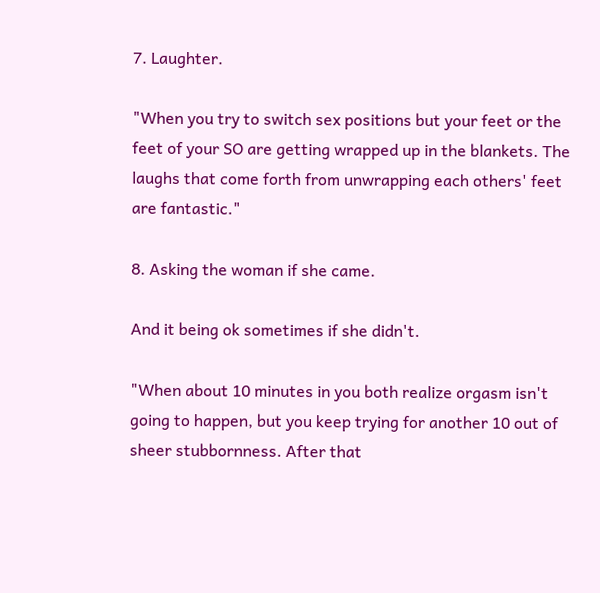7. Laughter.

"When you try to switch sex positions but your feet or the feet of your SO are getting wrapped up in the blankets. The laughs that come forth from unwrapping each others' feet are fantastic."

8. Asking the woman if she came.

And it being ok sometimes if she didn't.

"When about 10 minutes in you both realize orgasm isn't going to happen, but you keep trying for another 10 out of sheer stubbornness. After that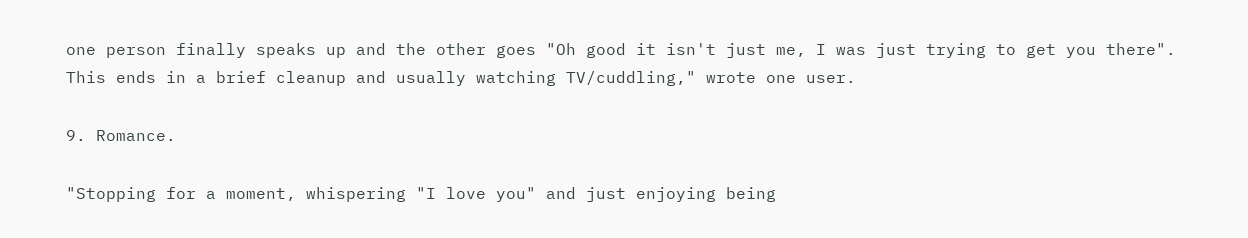one person finally speaks up and the other goes "Oh good it isn't just me, I was just trying to get you there". This ends in a brief cleanup and usually watching TV/cuddling," wrote one user.

9. Romance.

"Stopping for a moment, whispering "I love you" and just enjoying being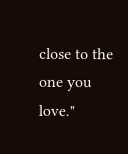close to the one you love."